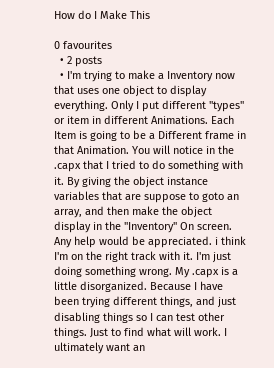How do I Make This

0 favourites
  • 2 posts
  • I'm trying to make a Inventory now that uses one object to display everything. Only I put different "types" or item in different Animations. Each Item is going to be a Different frame in that Animation. You will notice in the .capx that I tried to do something with it. By giving the object instance variables that are suppose to goto an array, and then make the object display in the "Inventory" On screen. Any help would be appreciated. i think I'm on the right track with it. I'm just doing something wrong. My .capx is a little disorganized. Because I have been trying different things, and just disabling things so I can test other things. Just to find what will work. I ultimately want an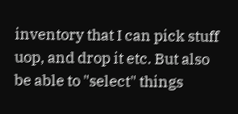inventory that I can pick stuff uop, and drop it etc. But also be able to "select" things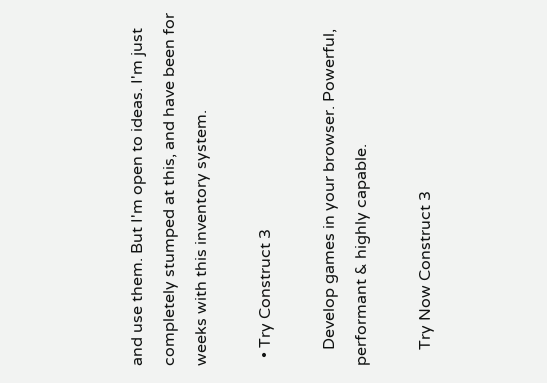and use them. But I'm open to ideas. I'm just completely stumped at this, and have been for weeks with this inventory system.

  • Try Construct 3

    Develop games in your browser. Powerful, performant & highly capable.

    Try Now Construct 3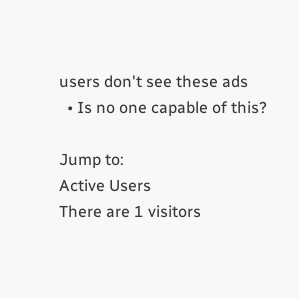users don't see these ads
  • Is no one capable of this?

Jump to:
Active Users
There are 1 visitors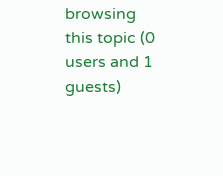browsing this topic (0 users and 1 guests)